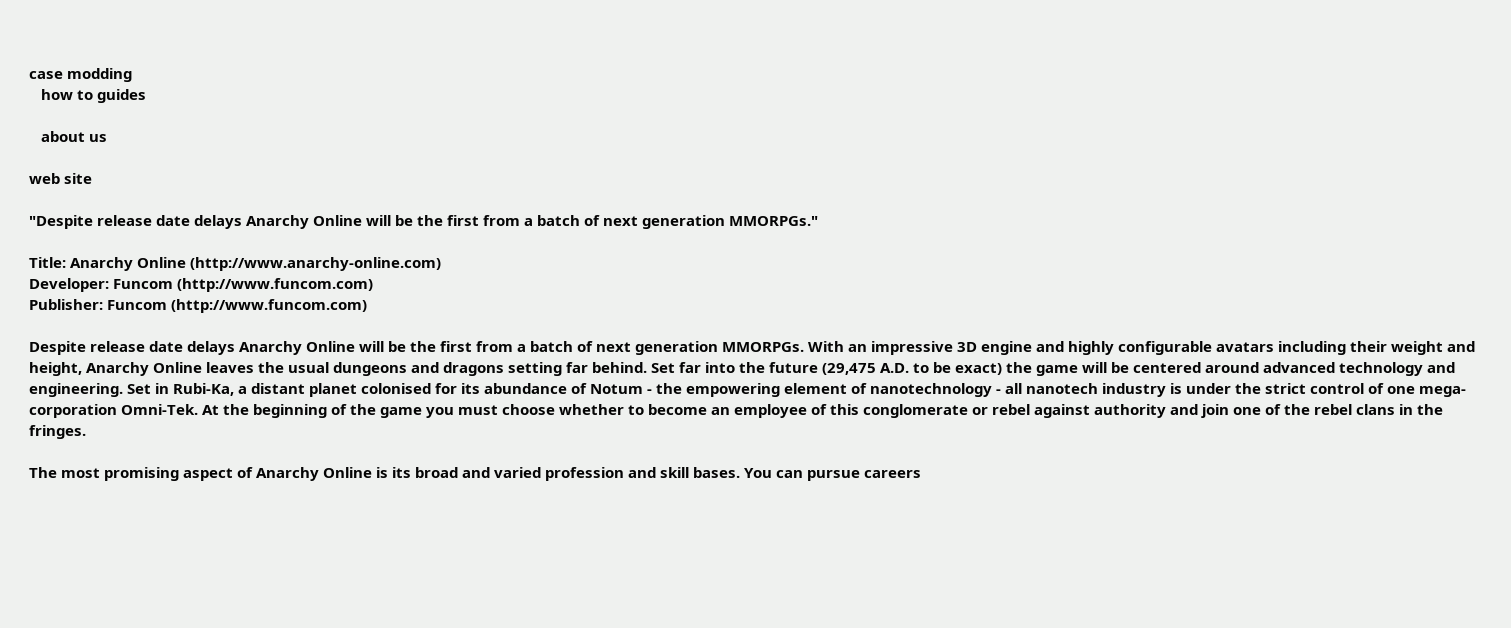case modding
   how to guides

   about us

web site

"Despite release date delays Anarchy Online will be the first from a batch of next generation MMORPGs."

Title: Anarchy Online (http://www.anarchy-online.com)
Developer: Funcom (http://www.funcom.com)
Publisher: Funcom (http://www.funcom.com)

Despite release date delays Anarchy Online will be the first from a batch of next generation MMORPGs. With an impressive 3D engine and highly configurable avatars including their weight and height, Anarchy Online leaves the usual dungeons and dragons setting far behind. Set far into the future (29,475 A.D. to be exact) the game will be centered around advanced technology and engineering. Set in Rubi-Ka, a distant planet colonised for its abundance of Notum - the empowering element of nanotechnology - all nanotech industry is under the strict control of one mega-corporation Omni-Tek. At the beginning of the game you must choose whether to become an employee of this conglomerate or rebel against authority and join one of the rebel clans in the fringes.

The most promising aspect of Anarchy Online is its broad and varied profession and skill bases. You can pursue careers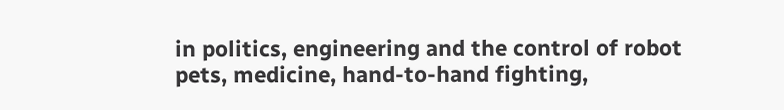in politics, engineering and the control of robot pets, medicine, hand-to-hand fighting,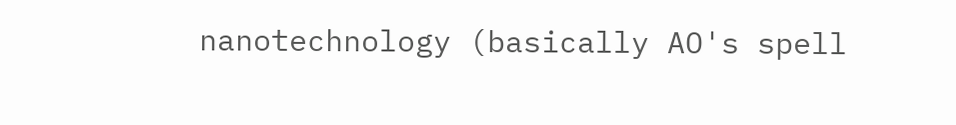nanotechnology (basically AO's spell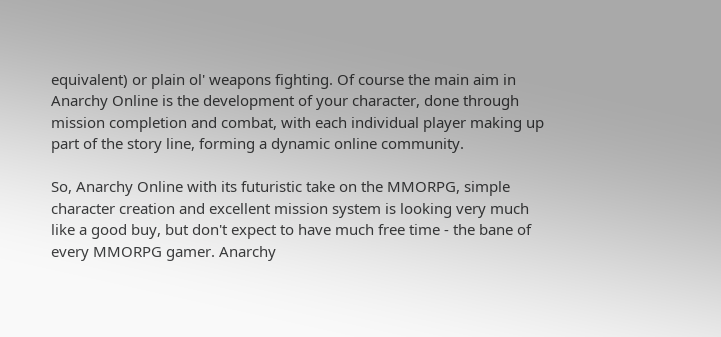equivalent) or plain ol' weapons fighting. Of course the main aim in Anarchy Online is the development of your character, done through mission completion and combat, with each individual player making up part of the story line, forming a dynamic online community.

So, Anarchy Online with its futuristic take on the MMORPG, simple character creation and excellent mission system is looking very much like a good buy, but don't expect to have much free time - the bane of every MMORPG gamer. Anarchy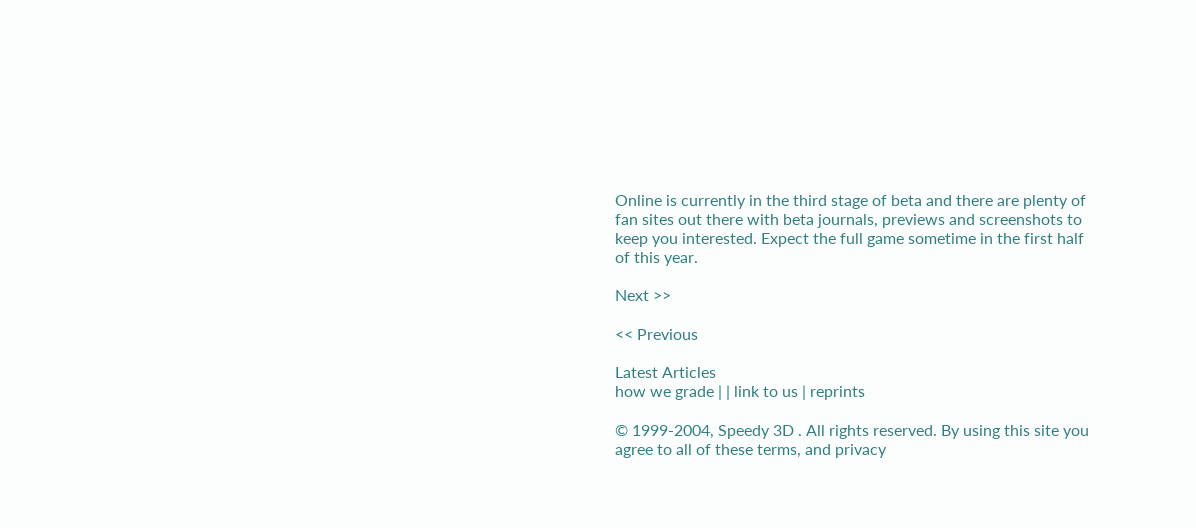Online is currently in the third stage of beta and there are plenty of fan sites out there with beta journals, previews and screenshots to keep you interested. Expect the full game sometime in the first half of this year.

Next >>

<< Previous

Latest Articles
how we grade | | link to us | reprints

© 1999-2004, Speedy 3D . All rights reserved. By using this site you agree to all of these terms, and privacy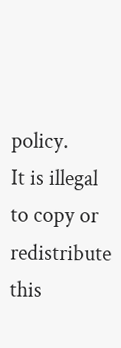policy.
It is illegal to copy or redistribute this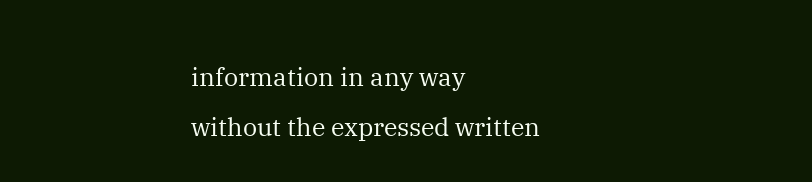information in any way without the expressed written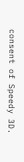consent of Speedy 3D.